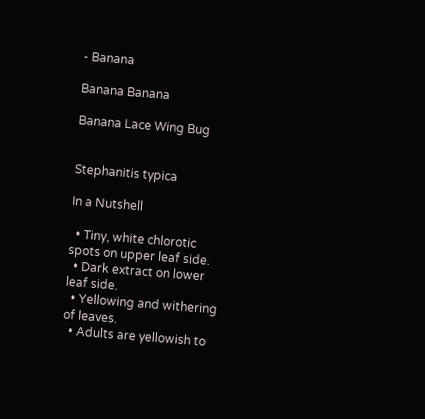- Banana

Banana Banana

Banana Lace Wing Bug


Stephanitis typica

In a Nutshell

  • Tiny, white chlorotic spots on upper leaf side.
  • Dark extract on lower leaf side.
  • Yellowing and withering of leaves.
  • Adults are yellowish to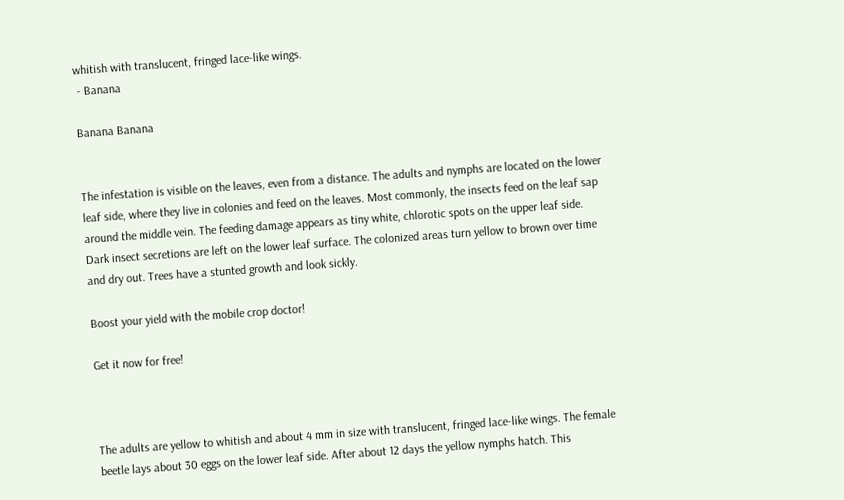whitish with translucent, fringed lace-like wings.
 - Banana

Banana Banana


The infestation is visible on the leaves, even from a distance. The adults and nymphs are located on the lower leaf side, where they live in colonies and feed on the leaves. Most commonly, the insects feed on the leaf sap around the middle vein. The feeding damage appears as tiny white, chlorotic spots on the upper leaf side. Dark insect secretions are left on the lower leaf surface. The colonized areas turn yellow to brown over time and dry out. Trees have a stunted growth and look sickly.

Boost your yield with the mobile crop doctor!

Get it now for free!



The adults are yellow to whitish and about 4 mm in size with translucent, fringed lace-like wings. The female beetle lays about 30 eggs on the lower leaf side. After about 12 days the yellow nymphs hatch. This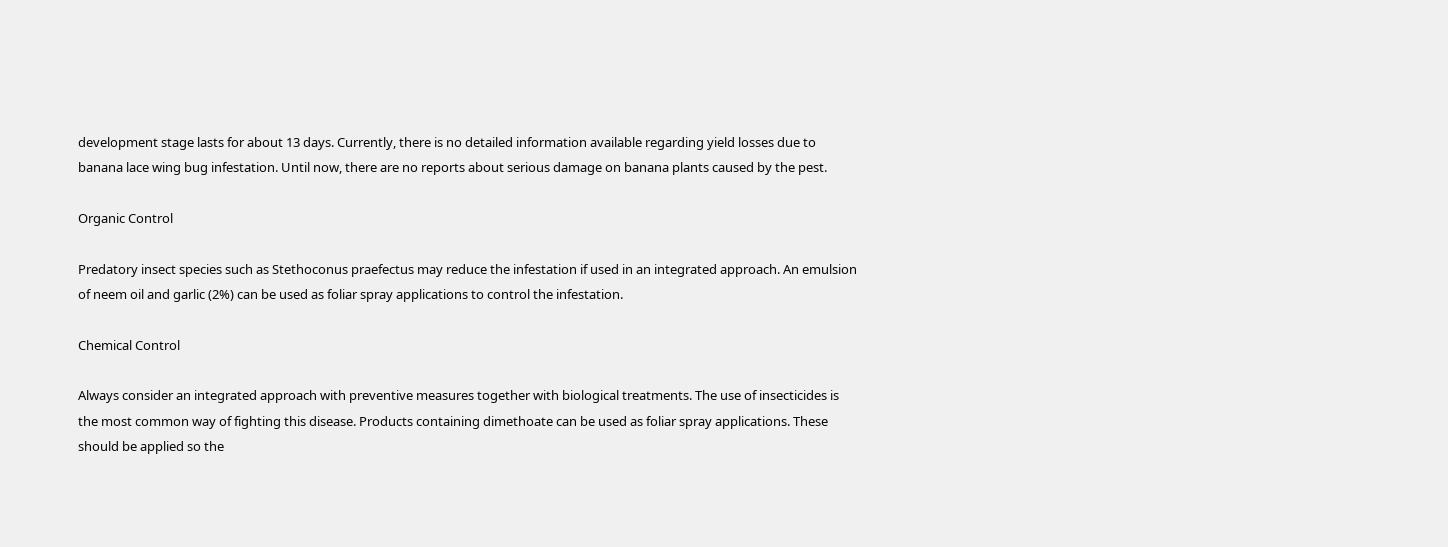development stage lasts for about 13 days. Currently, there is no detailed information available regarding yield losses due to banana lace wing bug infestation. Until now, there are no reports about serious damage on banana plants caused by the pest.

Organic Control

Predatory insect species such as Stethoconus praefectus may reduce the infestation if used in an integrated approach. An emulsion of neem oil and garlic (2%) can be used as foliar spray applications to control the infestation.

Chemical Control

Always consider an integrated approach with preventive measures together with biological treatments. The use of insecticides is the most common way of fighting this disease. Products containing dimethoate can be used as foliar spray applications. These should be applied so the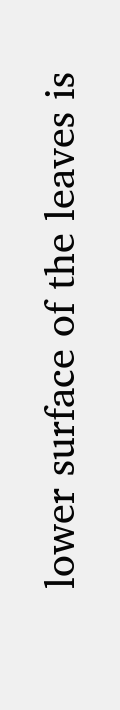lower surface of the leaves is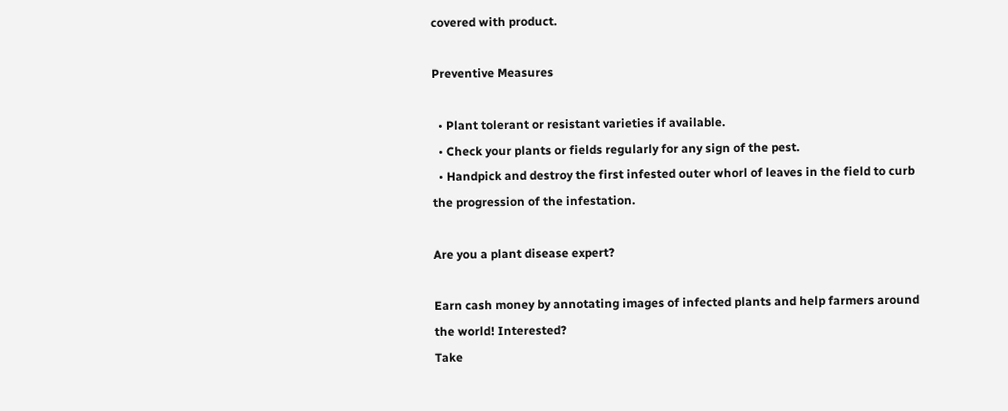covered with product.

Preventive Measures

  • Plant tolerant or resistant varieties if available.
  • Check your plants or fields regularly for any sign of the pest.
  • Handpick and destroy the first infested outer whorl of leaves in the field to curb the progression of the infestation.

Are you a plant disease expert?

Earn cash money by annotating images of infected plants and help farmers around the world! Interested?
Take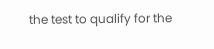the test to qualify for the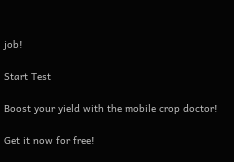job!

Start Test

Boost your yield with the mobile crop doctor!

Get it now for free!